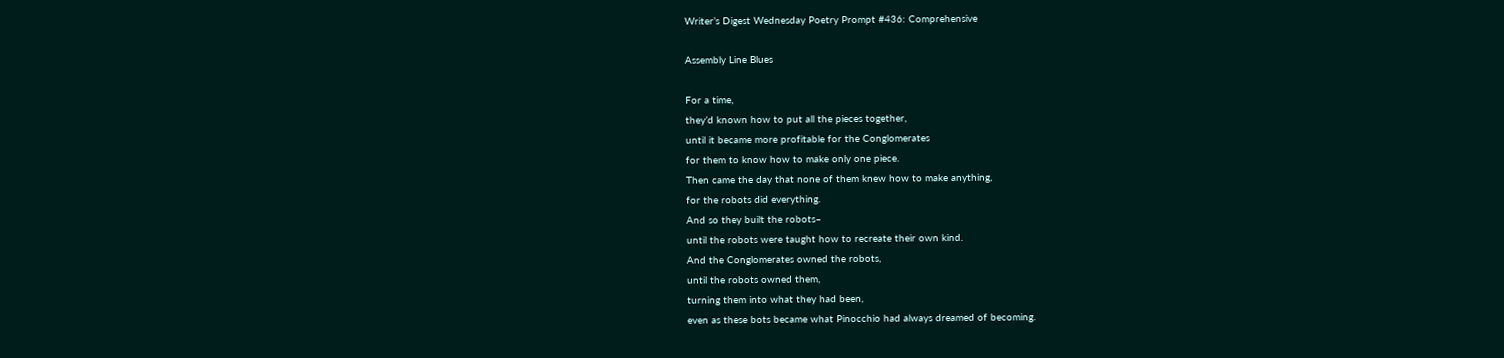Writer’s Digest Wednesday Poetry Prompt #436: Comprehensive

Assembly Line Blues

For a time,
they’d known how to put all the pieces together,
until it became more profitable for the Conglomerates
for them to know how to make only one piece.
Then came the day that none of them knew how to make anything,
for the robots did everything.
And so they built the robots–
until the robots were taught how to recreate their own kind.
And the Conglomerates owned the robots,
until the robots owned them,
turning them into what they had been,
even as these bots became what Pinocchio had always dreamed of becoming.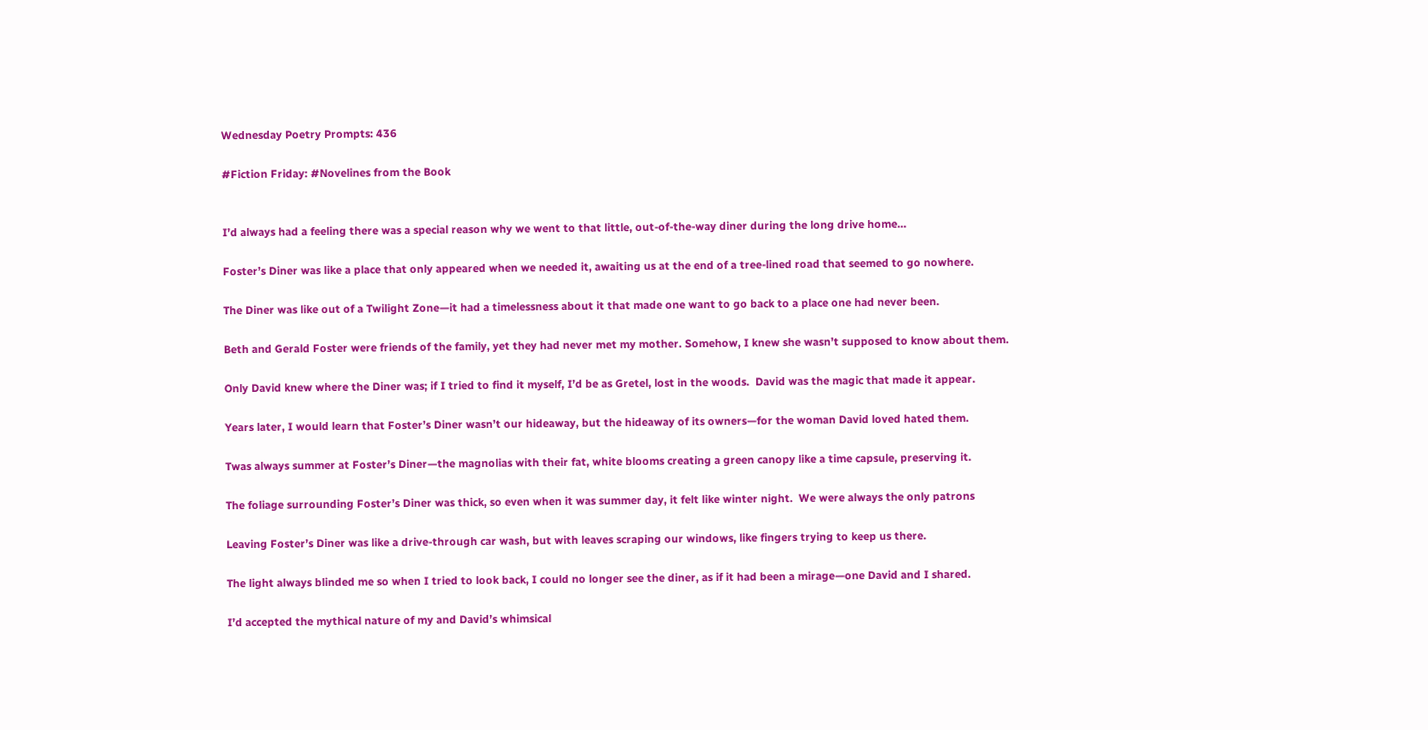Wednesday Poetry Prompts: 436

#Fiction Friday: #Novelines from the Book


I’d always had a feeling there was a special reason why we went to that little, out-of-the-way diner during the long drive home…

Foster’s Diner was like a place that only appeared when we needed it, awaiting us at the end of a tree-lined road that seemed to go nowhere.

The Diner was like out of a Twilight Zone—it had a timelessness about it that made one want to go back to a place one had never been.

Beth and Gerald Foster were friends of the family, yet they had never met my mother. Somehow, I knew she wasn’t supposed to know about them.

Only David knew where the Diner was; if I tried to find it myself, I’d be as Gretel, lost in the woods.  David was the magic that made it appear.

Years later, I would learn that Foster’s Diner wasn’t our hideaway, but the hideaway of its owners—for the woman David loved hated them.

Twas always summer at Foster’s Diner—the magnolias with their fat, white blooms creating a green canopy like a time capsule, preserving it.

The foliage surrounding Foster’s Diner was thick, so even when it was summer day, it felt like winter night.  We were always the only patrons

Leaving Foster’s Diner was like a drive-through car wash, but with leaves scraping our windows, like fingers trying to keep us there.

The light always blinded me so when I tried to look back, I could no longer see the diner, as if it had been a mirage—one David and I shared.

I’d accepted the mythical nature of my and David’s whimsical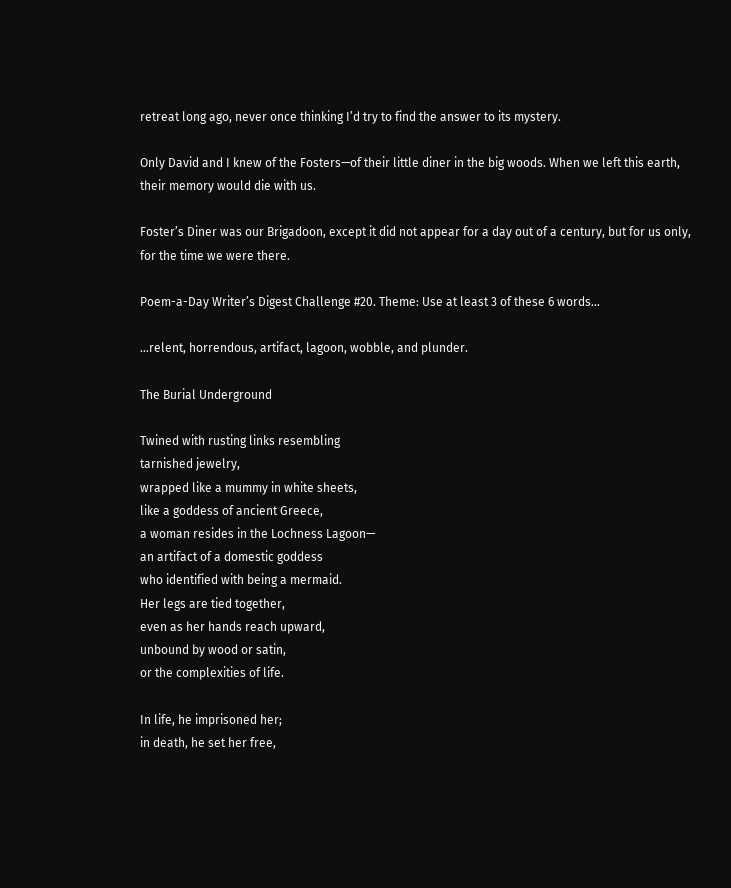retreat long ago, never once thinking I’d try to find the answer to its mystery.

Only David and I knew of the Fosters—of their little diner in the big woods. When we left this earth, their memory would die with us.

Foster’s Diner was our Brigadoon, except it did not appear for a day out of a century, but for us only, for the time we were there.

Poem-a-Day Writer’s Digest Challenge #20. Theme: Use at least 3 of these 6 words…

…relent, horrendous, artifact, lagoon, wobble, and plunder.

The Burial Underground

Twined with rusting links resembling
tarnished jewelry,
wrapped like a mummy in white sheets,
like a goddess of ancient Greece,
a woman resides in the Lochness Lagoon—
an artifact of a domestic goddess
who identified with being a mermaid.
Her legs are tied together,
even as her hands reach upward,
unbound by wood or satin,
or the complexities of life.

In life, he imprisoned her;
in death, he set her free,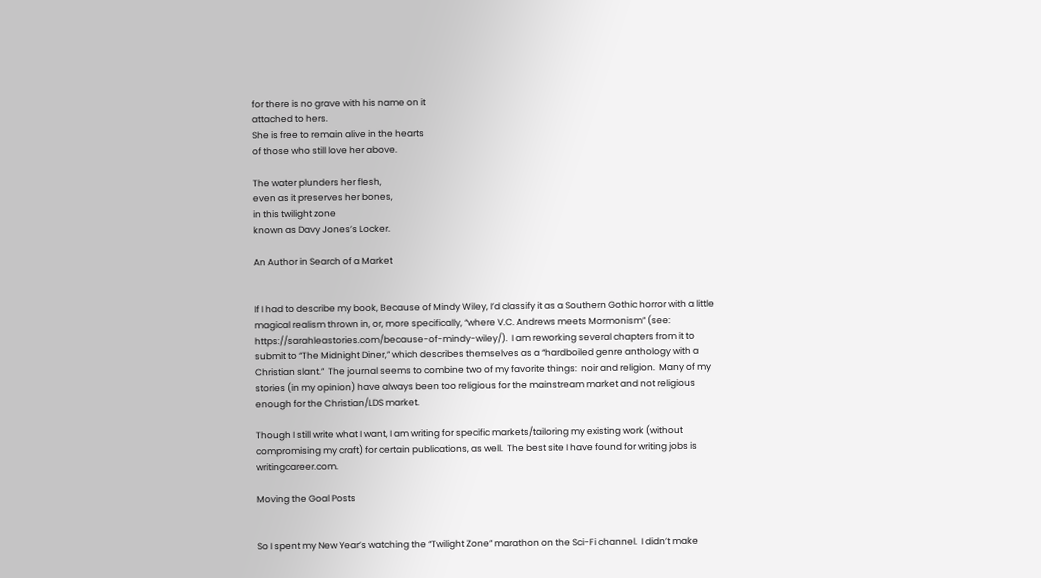for there is no grave with his name on it
attached to hers.
She is free to remain alive in the hearts
of those who still love her above.

The water plunders her flesh,
even as it preserves her bones,
in this twilight zone
known as Davy Jones’s Locker.

An Author in Search of a Market


If I had to describe my book, Because of Mindy Wiley, I’d classify it as a Southern Gothic horror with a little magical realism thrown in, or, more specifically, “where V.C. Andrews meets Mormonism” (see:  https://sarahleastories.com/because-of-mindy-wiley/).  I am reworking several chapters from it to submit to “The Midnight Diner,” which describes themselves as a “hardboiled genre anthology with a Christian slant.”  The journal seems to combine two of my favorite things:  noir and religion.  Many of my stories (in my opinion) have always been too religious for the mainstream market and not religious enough for the Christian/LDS market.

Though I still write what I want, I am writing for specific markets/tailoring my existing work (without compromising my craft) for certain publications, as well.  The best site I have found for writing jobs is writingcareer.com.

Moving the Goal Posts


So I spent my New Year’s watching the “Twilight Zone” marathon on the Sci-Fi channel.  I didn’t make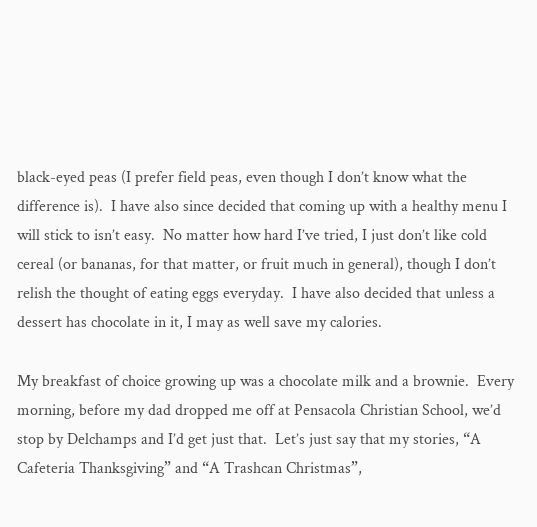black-eyed peas (I prefer field peas, even though I don’t know what the difference is).  I have also since decided that coming up with a healthy menu I will stick to isn’t easy.  No matter how hard I’ve tried, I just don’t like cold cereal (or bananas, for that matter, or fruit much in general), though I don’t relish the thought of eating eggs everyday.  I have also decided that unless a dessert has chocolate in it, I may as well save my calories.

My breakfast of choice growing up was a chocolate milk and a brownie.  Every morning, before my dad dropped me off at Pensacola Christian School, we’d stop by Delchamps and I’d get just that.  Let’s just say that my stories, “A Cafeteria Thanksgiving” and “A Trashcan Christmas”,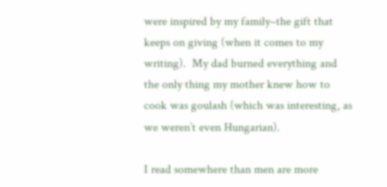were inspired by my family–the gift that keeps on giving (when it comes to my writing).  My dad burned everything and the only thing my mother knew how to cook was goulash (which was interesting, as we weren’t even Hungarian).

I read somewhere than men are more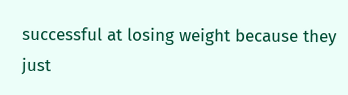successful at losing weight because they just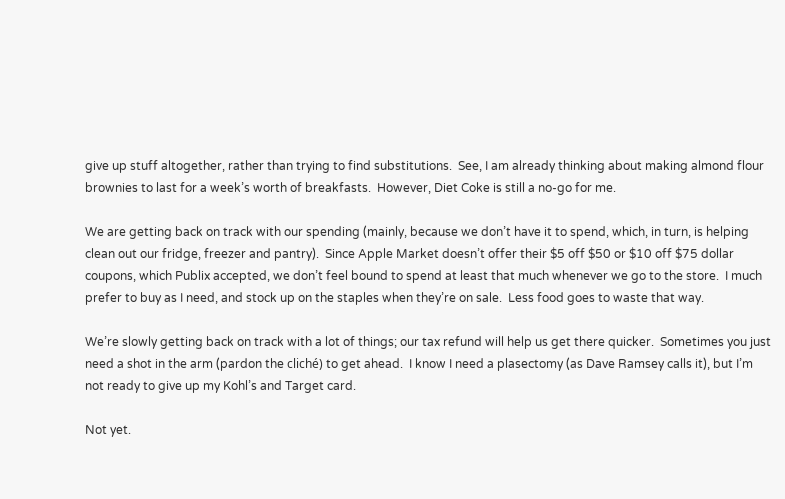give up stuff altogether, rather than trying to find substitutions.  See, I am already thinking about making almond flour brownies to last for a week’s worth of breakfasts.  However, Diet Coke is still a no-go for me.

We are getting back on track with our spending (mainly, because we don’t have it to spend, which, in turn, is helping clean out our fridge, freezer and pantry).  Since Apple Market doesn’t offer their $5 off $50 or $10 off $75 dollar coupons, which Publix accepted, we don’t feel bound to spend at least that much whenever we go to the store.  I much prefer to buy as I need, and stock up on the staples when they’re on sale.  Less food goes to waste that way.

We’re slowly getting back on track with a lot of things; our tax refund will help us get there quicker.  Sometimes you just need a shot in the arm (pardon the cliché) to get ahead.  I know I need a plasectomy (as Dave Ramsey calls it), but I’m not ready to give up my Kohl’s and Target card.

Not yet.